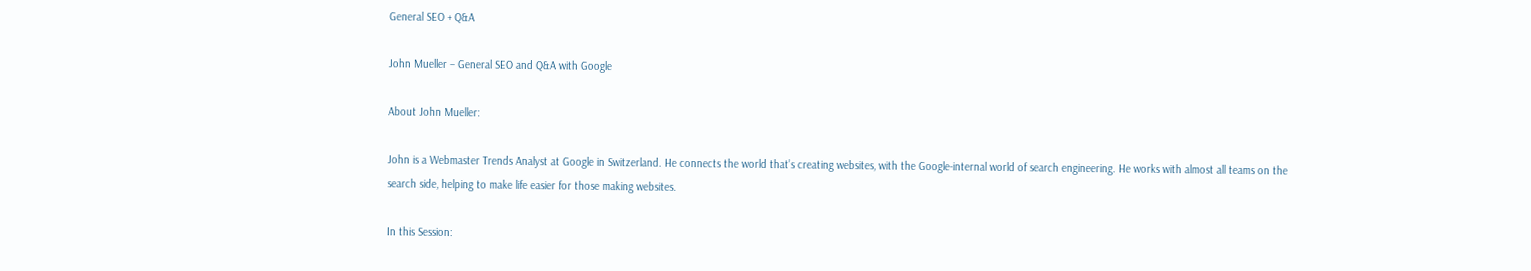General SEO + Q&A

John Mueller – General SEO and Q&A with Google

About John Mueller:

John is a Webmaster Trends Analyst at Google in Switzerland. He connects the world that’s creating websites, with the Google-internal world of search engineering. He works with almost all teams on the search side, helping to make life easier for those making websites.

In this Session: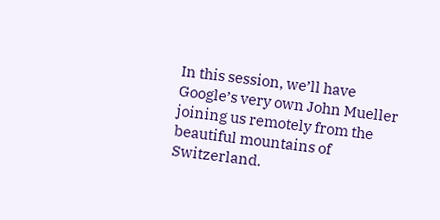In this session, we’ll have Google’s very own John Mueller joining us remotely from the beautiful mountains of Switzerland.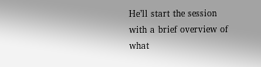He’ll start the session with a brief overview of what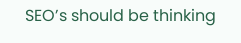SEO’s should be thinking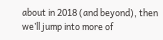about in 2018 (and beyond), then we’ll jump into more of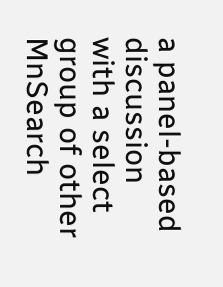a panel-based discussion with a select group of other MnSearch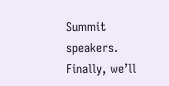Summit speakers. Finally, we’ll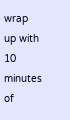wrap up with 10 minutes of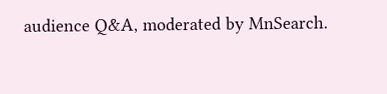audience Q&A, moderated by MnSearch.